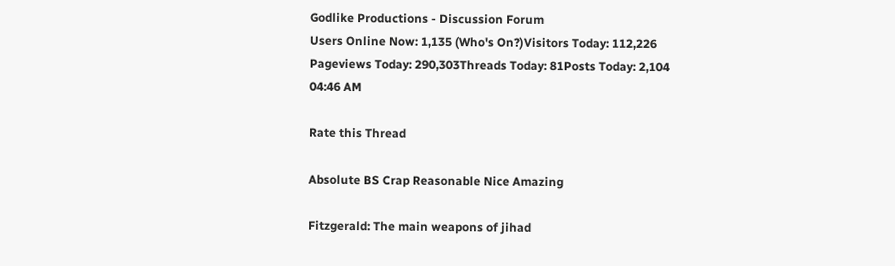Godlike Productions - Discussion Forum
Users Online Now: 1,135 (Who's On?)Visitors Today: 112,226
Pageviews Today: 290,303Threads Today: 81Posts Today: 2,104
04:46 AM

Rate this Thread

Absolute BS Crap Reasonable Nice Amazing

Fitzgerald: The main weapons of jihad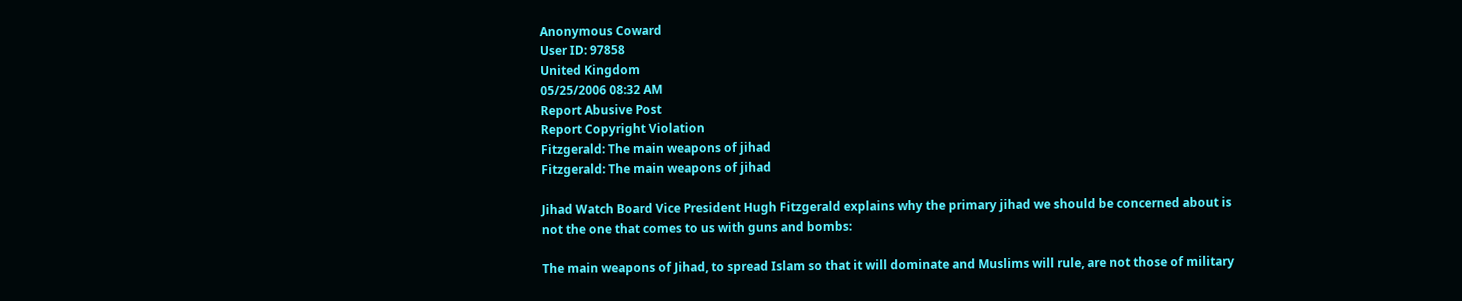Anonymous Coward
User ID: 97858
United Kingdom
05/25/2006 08:32 AM
Report Abusive Post
Report Copyright Violation
Fitzgerald: The main weapons of jihad
Fitzgerald: The main weapons of jihad

Jihad Watch Board Vice President Hugh Fitzgerald explains why the primary jihad we should be concerned about is not the one that comes to us with guns and bombs:

The main weapons of Jihad, to spread Islam so that it will dominate and Muslims will rule, are not those of military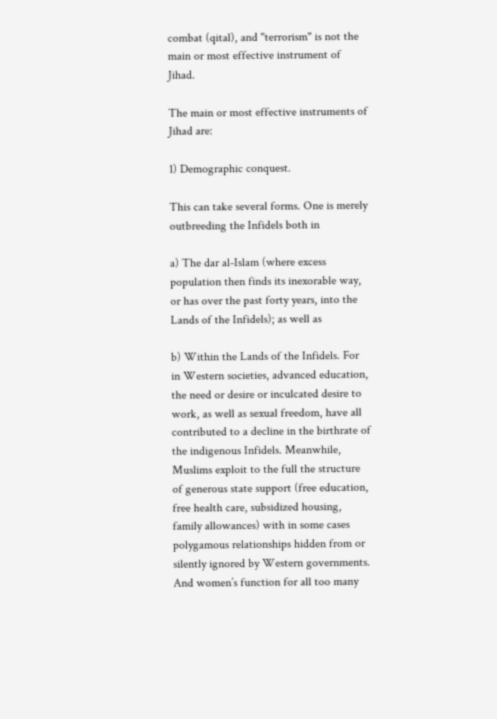combat (qital), and "terrorism" is not the main or most effective instrument of Jihad.

The main or most effective instruments of Jihad are:

1) Demographic conquest.

This can take several forms. One is merely outbreeding the Infidels both in

a) The dar al-Islam (where excess population then finds its inexorable way, or has over the past forty years, into the Lands of the Infidels); as well as

b) Within the Lands of the Infidels. For in Western societies, advanced education, the need or desire or inculcated desire to work, as well as sexual freedom, have all contributed to a decline in the birthrate of the indigenous Infidels. Meanwhile, Muslims exploit to the full the structure of generous state support (free education, free health care, subsidized housing, family allowances) with in some cases polygamous relationships hidden from or silently ignored by Western governments. And women’s function for all too many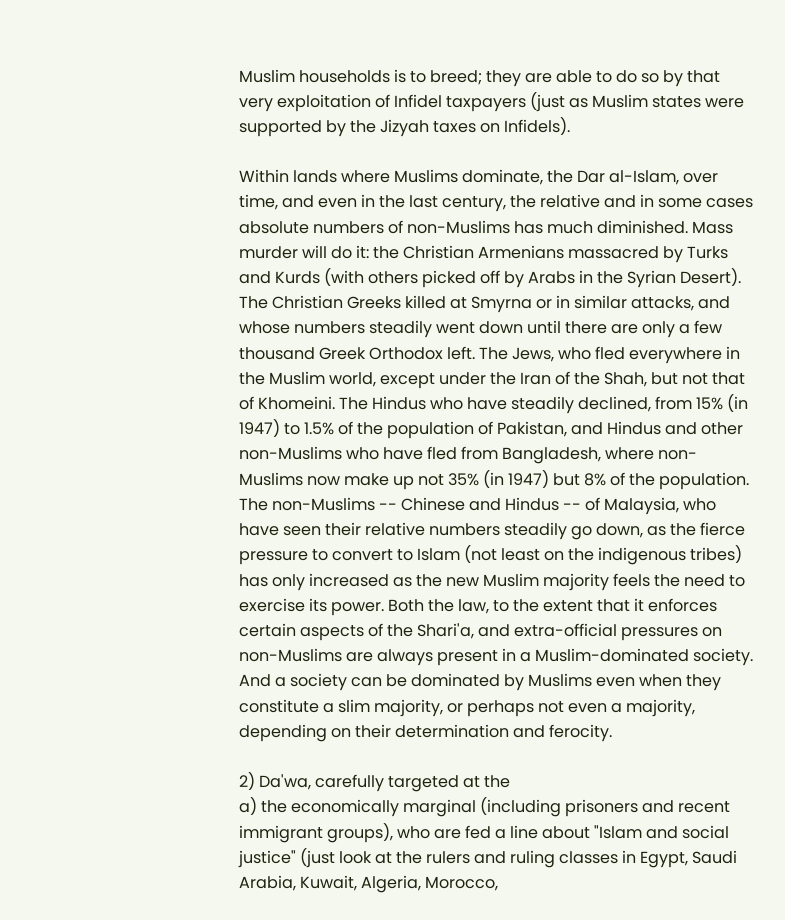Muslim households is to breed; they are able to do so by that very exploitation of Infidel taxpayers (just as Muslim states were supported by the Jizyah taxes on Infidels).

Within lands where Muslims dominate, the Dar al-Islam, over time, and even in the last century, the relative and in some cases absolute numbers of non-Muslims has much diminished. Mass murder will do it: the Christian Armenians massacred by Turks and Kurds (with others picked off by Arabs in the Syrian Desert). The Christian Greeks killed at Smyrna or in similar attacks, and whose numbers steadily went down until there are only a few thousand Greek Orthodox left. The Jews, who fled everywhere in the Muslim world, except under the Iran of the Shah, but not that of Khomeini. The Hindus who have steadily declined, from 15% (in 1947) to 1.5% of the population of Pakistan, and Hindus and other non-Muslims who have fled from Bangladesh, where non-Muslims now make up not 35% (in 1947) but 8% of the population. The non-Muslims -- Chinese and Hindus -- of Malaysia, who have seen their relative numbers steadily go down, as the fierce pressure to convert to Islam (not least on the indigenous tribes) has only increased as the new Muslim majority feels the need to exercise its power. Both the law, to the extent that it enforces certain aspects of the Shari'a, and extra-official pressures on non-Muslims are always present in a Muslim-dominated society. And a society can be dominated by Muslims even when they constitute a slim majority, or perhaps not even a majority, depending on their determination and ferocity.

2) Da'wa, carefully targeted at the
a) the economically marginal (including prisoners and recent immigrant groups), who are fed a line about "Islam and social justice" (just look at the rulers and ruling classes in Egypt, Saudi Arabia, Kuwait, Algeria, Morocco,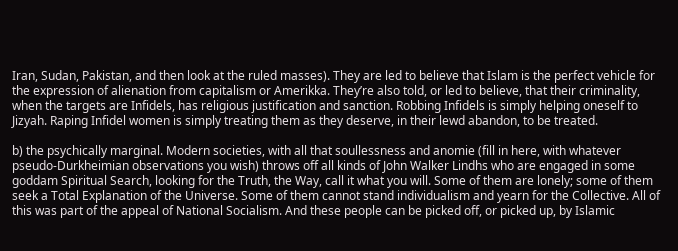Iran, Sudan, Pakistan, and then look at the ruled masses). They are led to believe that Islam is the perfect vehicle for the expression of alienation from capitalism or Amerikka. They’re also told, or led to believe, that their criminality, when the targets are Infidels, has religious justification and sanction. Robbing Infidels is simply helping oneself to Jizyah. Raping Infidel women is simply treating them as they deserve, in their lewd abandon, to be treated.

b) the psychically marginal. Modern societies, with all that soullessness and anomie (fill in here, with whatever pseudo-Durkheimian observations you wish) throws off all kinds of John Walker Lindhs who are engaged in some goddam Spiritual Search, looking for the Truth, the Way, call it what you will. Some of them are lonely; some of them seek a Total Explanation of the Universe. Some of them cannot stand individualism and yearn for the Collective. All of this was part of the appeal of National Socialism. And these people can be picked off, or picked up, by Islamic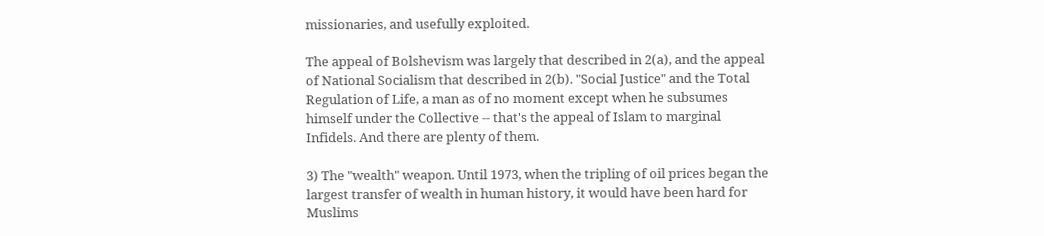missionaries, and usefully exploited.

The appeal of Bolshevism was largely that described in 2(a), and the appeal of National Socialism that described in 2(b). "Social Justice" and the Total Regulation of Life, a man as of no moment except when he subsumes himself under the Collective -- that's the appeal of Islam to marginal Infidels. And there are plenty of them.

3) The "wealth" weapon. Until 1973, when the tripling of oil prices began the largest transfer of wealth in human history, it would have been hard for Muslims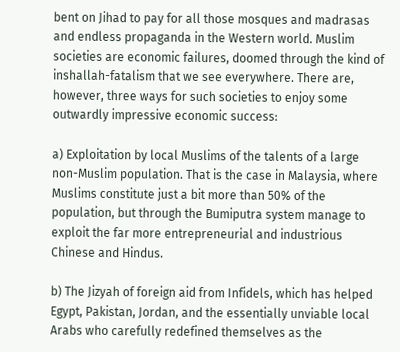bent on Jihad to pay for all those mosques and madrasas and endless propaganda in the Western world. Muslim societies are economic failures, doomed through the kind of inshallah-fatalism that we see everywhere. There are, however, three ways for such societies to enjoy some outwardly impressive economic success:

a) Exploitation by local Muslims of the talents of a large non-Muslim population. That is the case in Malaysia, where Muslims constitute just a bit more than 50% of the population, but through the Bumiputra system manage to exploit the far more entrepreneurial and industrious Chinese and Hindus.

b) The Jizyah of foreign aid from Infidels, which has helped Egypt, Pakistan, Jordan, and the essentially unviable local Arabs who carefully redefined themselves as the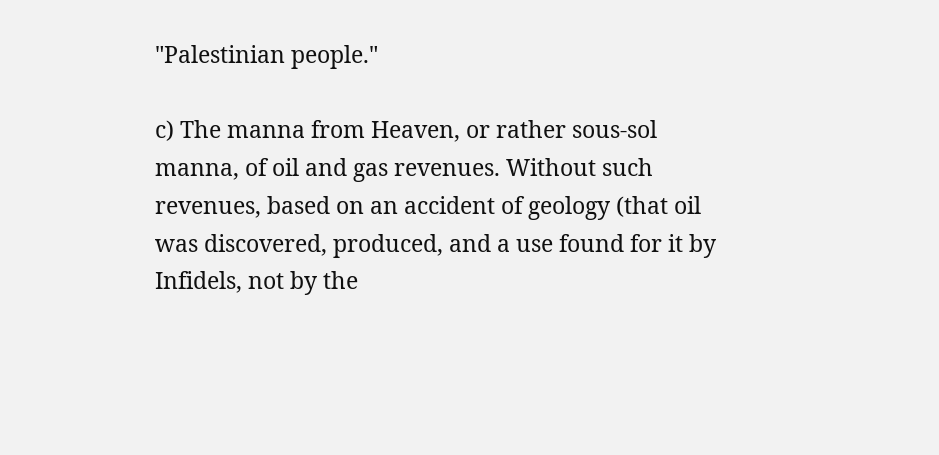"Palestinian people."

c) The manna from Heaven, or rather sous-sol manna, of oil and gas revenues. Without such revenues, based on an accident of geology (that oil was discovered, produced, and a use found for it by Infidels, not by the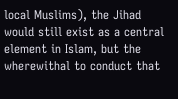local Muslims), the Jihad would still exist as a central element in Islam, but the wherewithal to conduct that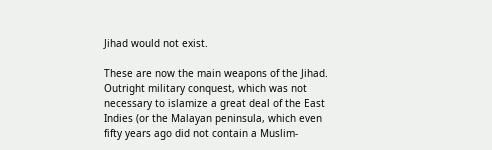Jihad would not exist.

These are now the main weapons of the Jihad. Outright military conquest, which was not necessary to islamize a great deal of the East Indies (or the Malayan peninsula, which even fifty years ago did not contain a Muslim-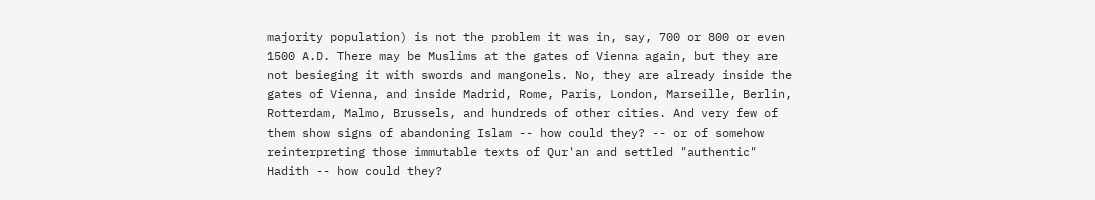majority population) is not the problem it was in, say, 700 or 800 or even 1500 A.D. There may be Muslims at the gates of Vienna again, but they are not besieging it with swords and mangonels. No, they are already inside the gates of Vienna, and inside Madrid, Rome, Paris, London, Marseille, Berlin, Rotterdam, Malmo, Brussels, and hundreds of other cities. And very few of them show signs of abandoning Islam -- how could they? -- or of somehow reinterpreting those immutable texts of Qur'an and settled "authentic" Hadith -- how could they?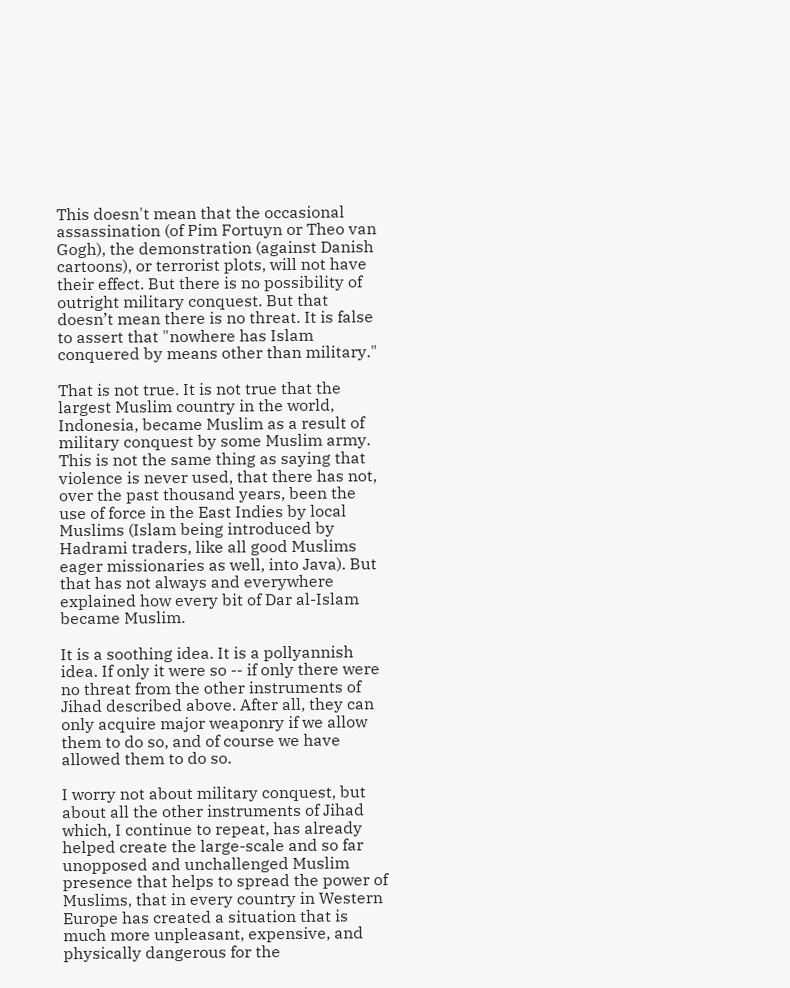This doesn't mean that the occasional assassination (of Pim Fortuyn or Theo van Gogh), the demonstration (against Danish cartoons), or terrorist plots, will not have their effect. But there is no possibility of outright military conquest. But that doesn’t mean there is no threat. It is false to assert that "nowhere has Islam conquered by means other than military."

That is not true. It is not true that the largest Muslim country in the world, Indonesia, became Muslim as a result of military conquest by some Muslim army. This is not the same thing as saying that violence is never used, that there has not, over the past thousand years, been the use of force in the East Indies by local Muslims (Islam being introduced by Hadrami traders, like all good Muslims eager missionaries as well, into Java). But that has not always and everywhere explained how every bit of Dar al-Islam became Muslim.

It is a soothing idea. It is a pollyannish idea. If only it were so -- if only there were no threat from the other instruments of Jihad described above. After all, they can only acquire major weaponry if we allow them to do so, and of course we have allowed them to do so.

I worry not about military conquest, but about all the other instruments of Jihad which, I continue to repeat, has already helped create the large-scale and so far unopposed and unchallenged Muslim presence that helps to spread the power of Muslims, that in every country in Western Europe has created a situation that is much more unpleasant, expensive, and physically dangerous for the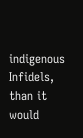indigenous Infidels, than it would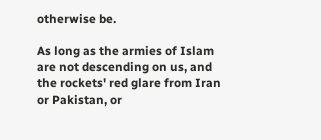otherwise be.

As long as the armies of Islam are not descending on us, and the rockets' red glare from Iran or Pakistan, or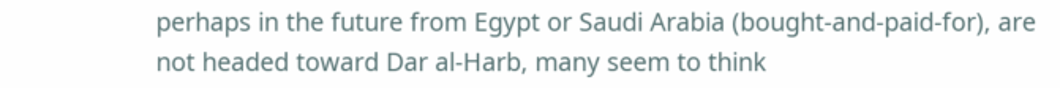perhaps in the future from Egypt or Saudi Arabia (bought-and-paid-for), are not headed toward Dar al-Harb, many seem to think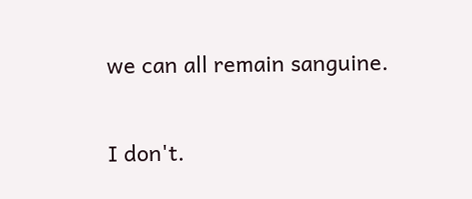we can all remain sanguine.

I don't.